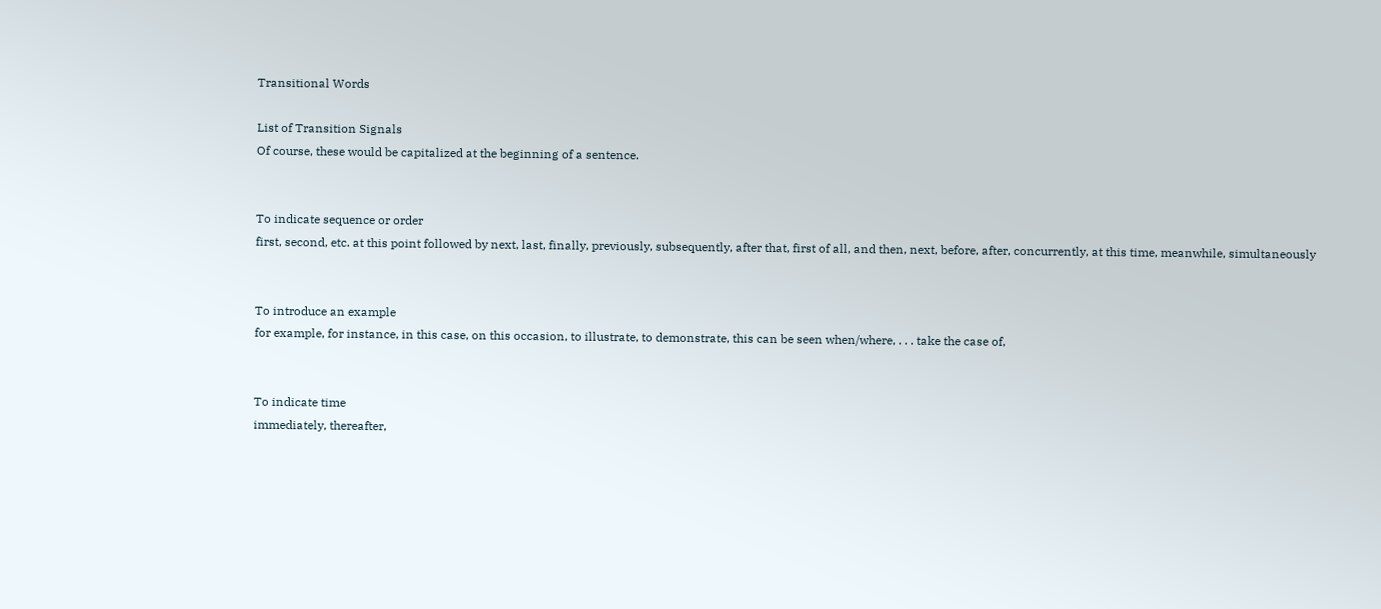Transitional Words

List of Transition Signals
Of course, these would be capitalized at the beginning of a sentence.


To indicate sequence or order
first, second, etc. at this point followed by next, last, finally, previously, subsequently, after that, first of all, and then, next, before, after, concurrently, at this time, meanwhile, simultaneously


To introduce an example
for example, for instance, in this case, on this occasion, to illustrate, to demonstrate, this can be seen when/where, . . . take the case of,


To indicate time
immediately, thereafter,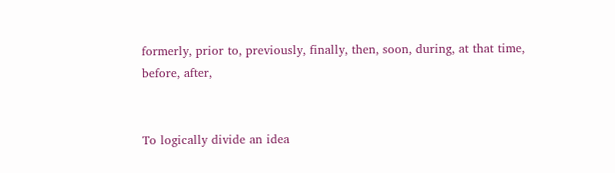formerly, prior to, previously, finally, then, soon, during, at that time, before, after,


To logically divide an idea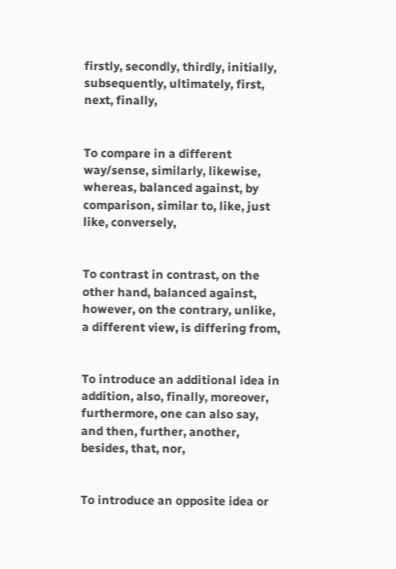firstly, secondly, thirdly, initially, subsequently, ultimately, first, next, finally,


To compare in a different way/sense, similarly, likewise, whereas, balanced against, by comparison, similar to, like, just like, conversely,


To contrast in contrast, on the other hand, balanced against, however, on the contrary, unlike, a different view, is differing from,


To introduce an additional idea in addition, also, finally, moreover, furthermore, one can also say, and then, further, another, besides, that, nor,


To introduce an opposite idea or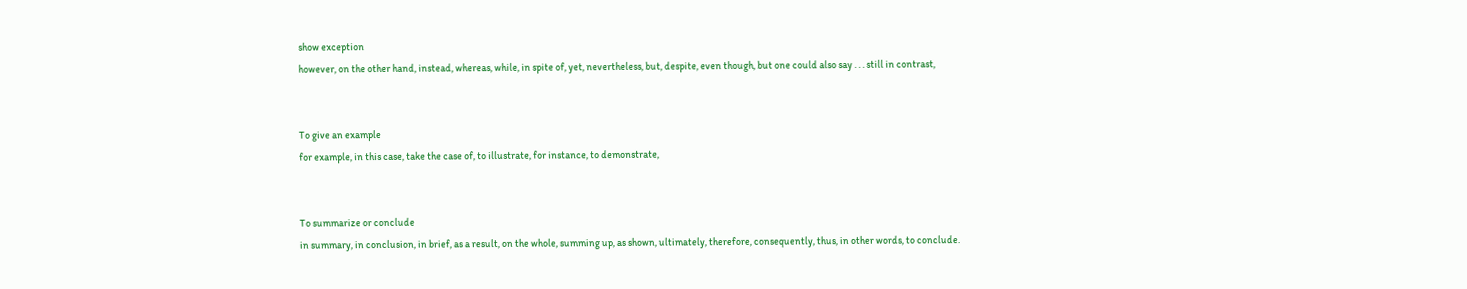show exception
however, on the other hand, instead, whereas, while, in spite of, yet, nevertheless, but, despite, even though, but one could also say . . . still in contrast,


To give an example
for example, in this case, take the case of, to illustrate, for instance, to demonstrate,


To summarize or conclude
in summary, in conclusion, in brief, as a result, on the whole, summing up, as shown, ultimately, therefore, consequently, thus, in other words, to conclude.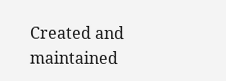Created and  maintained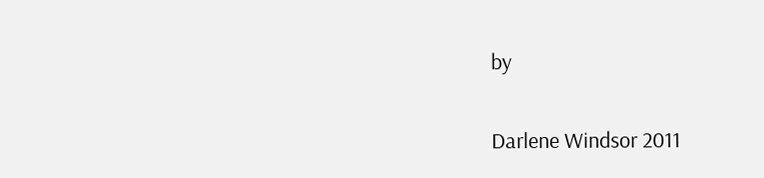by

Darlene Windsor 2011